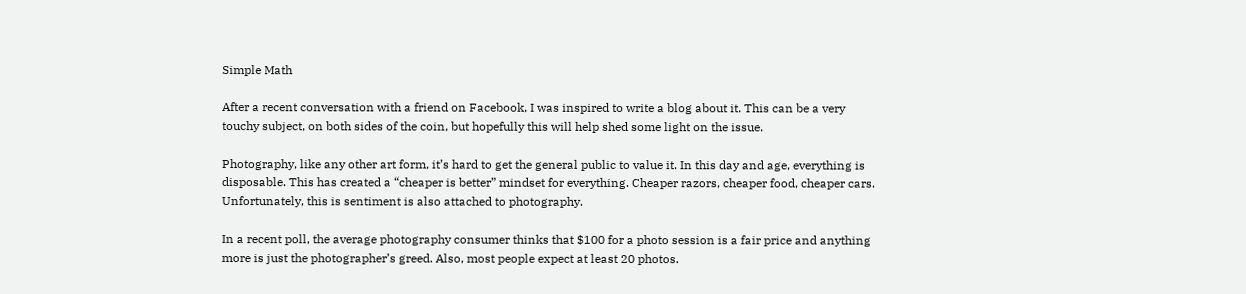Simple Math

After a recent conversation with a friend on Facebook, I was inspired to write a blog about it. This can be a very touchy subject, on both sides of the coin, but hopefully this will help shed some light on the issue.

Photography, like any other art form, it’s hard to get the general public to value it. In this day and age, everything is disposable. This has created a “cheaper is better” mindset for everything. Cheaper razors, cheaper food, cheaper cars. Unfortunately, this is sentiment is also attached to photography.

In a recent poll, the average photography consumer thinks that $100 for a photo session is a fair price and anything more is just the photographer’s greed. Also, most people expect at least 20 photos.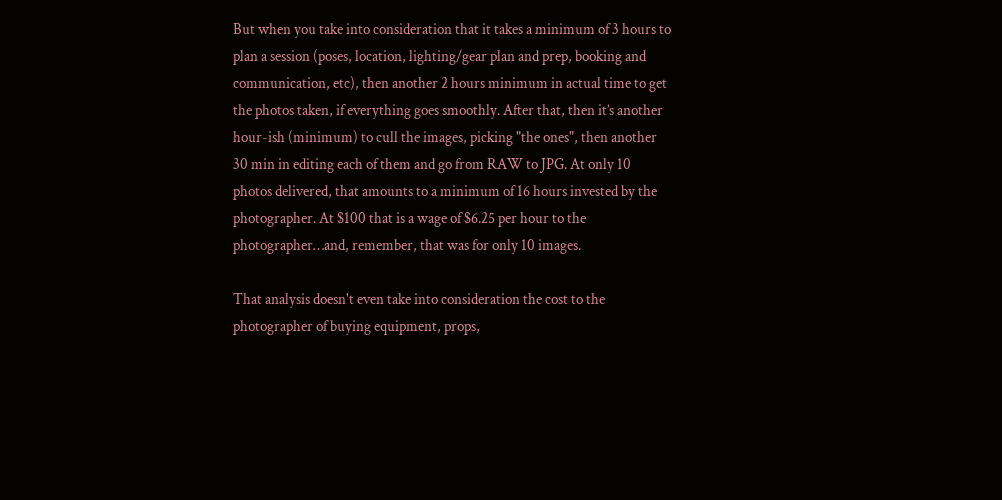But when you take into consideration that it takes a minimum of 3 hours to plan a session (poses, location, lighting/gear plan and prep, booking and communication, etc), then another 2 hours minimum in actual time to get the photos taken, if everything goes smoothly. After that, then it’s another hour-ish (minimum) to cull the images, picking "the ones", then another 30 min in editing each of them and go from RAW to JPG. At only 10 photos delivered, that amounts to a minimum of 16 hours invested by the photographer. At $100 that is a wage of $6.25 per hour to the photographer…and, remember, that was for only 10 images.

That analysis doesn't even take into consideration the cost to the photographer of buying equipment, props,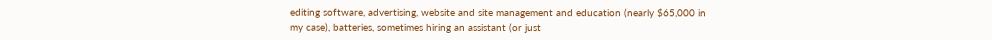editing software, advertising, website and site management and education (nearly $65,000 in my case), batteries, sometimes hiring an assistant (or just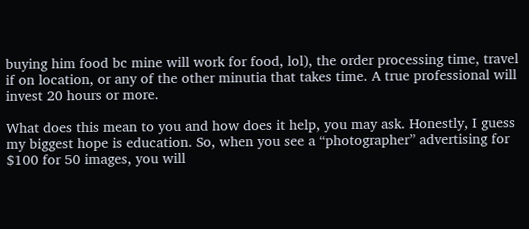buying him food bc mine will work for food, lol), the order processing time, travel if on location, or any of the other minutia that takes time. A true professional will invest 20 hours or more.

What does this mean to you and how does it help, you may ask. Honestly, I guess my biggest hope is education. So, when you see a “photographer” advertising for $100 for 50 images, you will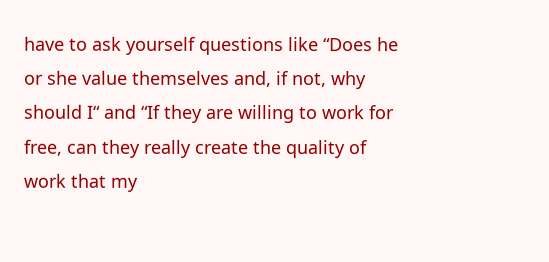have to ask yourself questions like “Does he or she value themselves and, if not, why should I“ and “If they are willing to work for free, can they really create the quality of work that my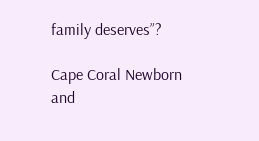family deserves”?

Cape Coral Newborn and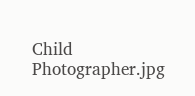Child Photographer.jpg